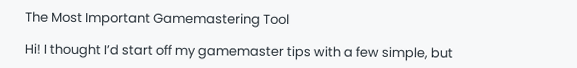The Most Important Gamemastering Tool

Hi! I thought I’d start off my gamemaster tips with a few simple, but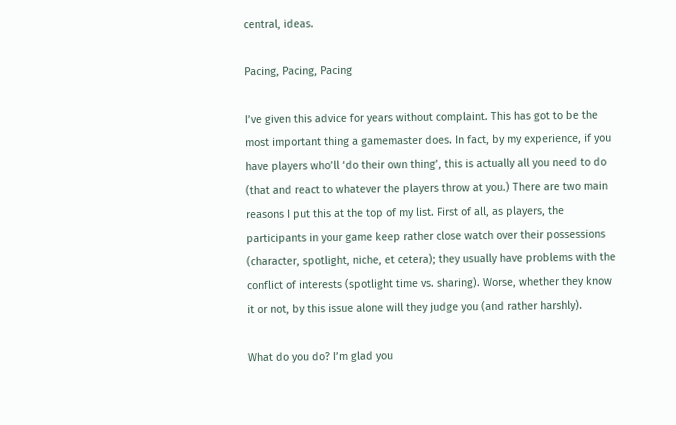central, ideas.

Pacing, Pacing, Pacing

I’ve given this advice for years without complaint. This has got to be the most important thing a gamemaster does. In fact, by my experience, if you have players who’ll ‘do their own thing’, this is actually all you need to do (that and react to whatever the players throw at you.) There are two main reasons I put this at the top of my list. First of all, as players, the participants in your game keep rather close watch over their possessions (character, spotlight, niche, et cetera); they usually have problems with the conflict of interests (spotlight time vs. sharing). Worse, whether they know it or not, by this issue alone will they judge you (and rather harshly).

What do you do? I’m glad you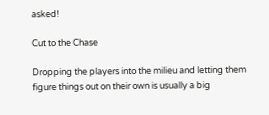asked!

Cut to the Chase

Dropping the players into the milieu and letting them figure things out on their own is usually a big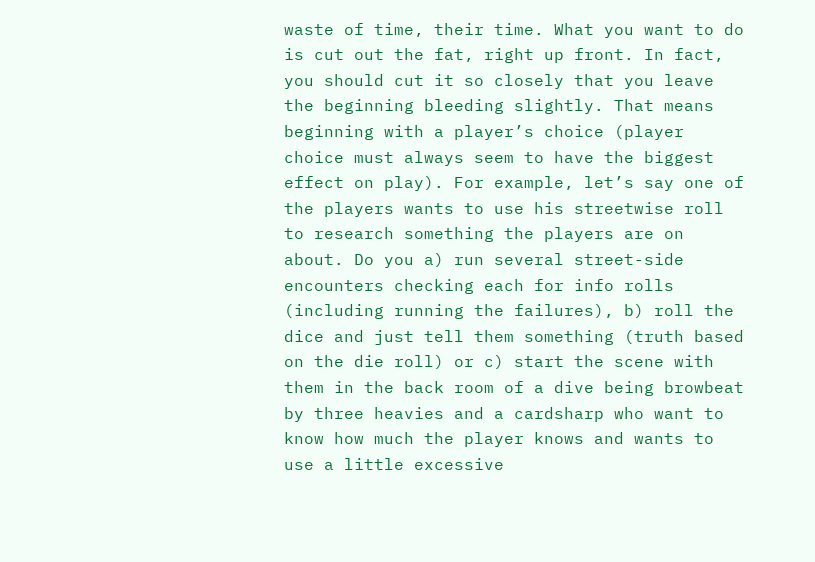waste of time, their time. What you want to do is cut out the fat, right up front. In fact, you should cut it so closely that you leave the beginning bleeding slightly. That means beginning with a player’s choice (player choice must always seem to have the biggest effect on play). For example, let’s say one of the players wants to use his streetwise roll to research something the players are on about. Do you a) run several street-side encounters checking each for info rolls (including running the failures), b) roll the dice and just tell them something (truth based on the die roll) or c) start the scene with them in the back room of a dive being browbeat by three heavies and a cardsharp who want to know how much the player knows and wants to use a little excessive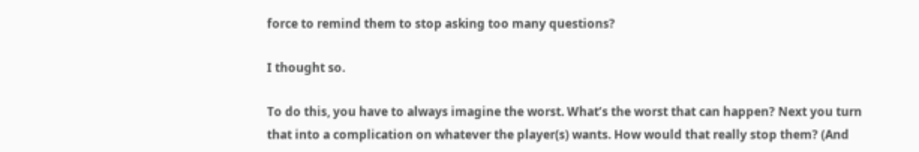force to remind them to stop asking too many questions?

I thought so.

To do this, you have to always imagine the worst. What’s the worst that can happen? Next you turn that into a complication on whatever the player(s) wants. How would that really stop them? (And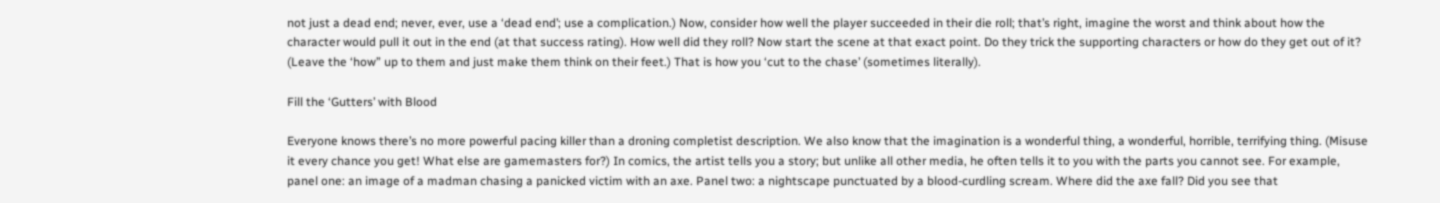not just a dead end; never, ever, use a ‘dead end’; use a complication.) Now, consider how well the player succeeded in their die roll; that’s right, imagine the worst and think about how the character would pull it out in the end (at that success rating). How well did they roll? Now start the scene at that exact point. Do they trick the supporting characters or how do they get out of it? (Leave the ‘how” up to them and just make them think on their feet.) That is how you ‘cut to the chase’ (sometimes literally).

Fill the ‘Gutters’ with Blood

Everyone knows there’s no more powerful pacing killer than a droning completist description. We also know that the imagination is a wonderful thing, a wonderful, horrible, terrifying thing. (Misuse it every chance you get! What else are gamemasters for?) In comics, the artist tells you a story; but unlike all other media, he often tells it to you with the parts you cannot see. For example, panel one: an image of a madman chasing a panicked victim with an axe. Panel two: a nightscape punctuated by a blood-curdling scream. Where did the axe fall? Did you see that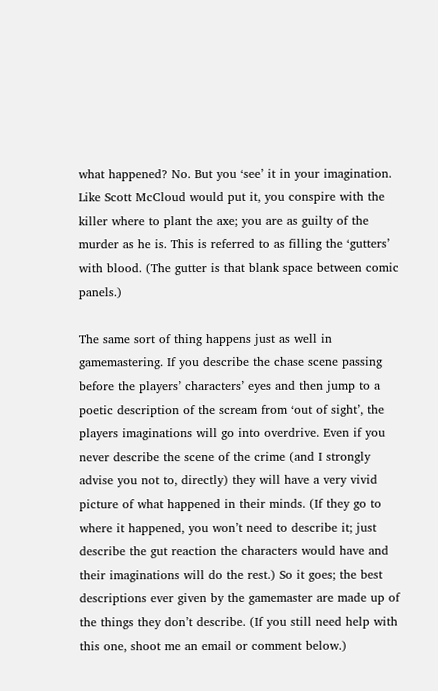what happened? No. But you ‘see’ it in your imagination. Like Scott McCloud would put it, you conspire with the killer where to plant the axe; you are as guilty of the murder as he is. This is referred to as filling the ‘gutters’ with blood. (The gutter is that blank space between comic panels.)

The same sort of thing happens just as well in gamemastering. If you describe the chase scene passing before the players’ characters’ eyes and then jump to a poetic description of the scream from ‘out of sight’, the players imaginations will go into overdrive. Even if you never describe the scene of the crime (and I strongly advise you not to, directly) they will have a very vivid picture of what happened in their minds. (If they go to where it happened, you won’t need to describe it; just describe the gut reaction the characters would have and their imaginations will do the rest.) So it goes; the best descriptions ever given by the gamemaster are made up of the things they don’t describe. (If you still need help with this one, shoot me an email or comment below.)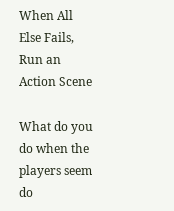When All Else Fails, Run an Action Scene

What do you do when the players seem do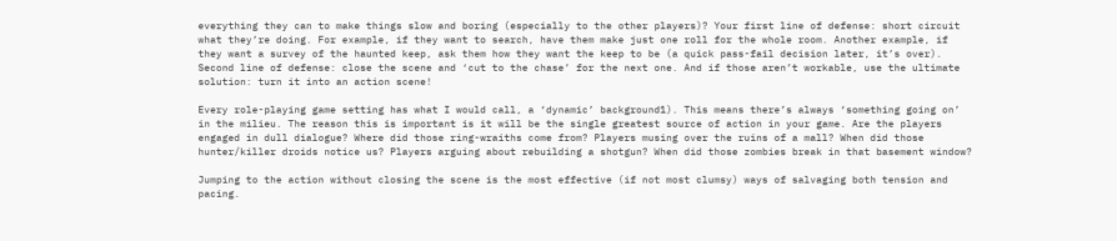everything they can to make things slow and boring (especially to the other players)? Your first line of defense: short circuit what they’re doing. For example, if they want to search, have them make just one roll for the whole room. Another example, if they want a survey of the haunted keep, ask them how they want the keep to be (a quick pass-fail decision later, it’s over). Second line of defense: close the scene and ‘cut to the chase’ for the next one. And if those aren’t workable, use the ultimate solution: turn it into an action scene!

Every role-playing game setting has what I would call, a ‘dynamic’ background1). This means there’s always ‘something going on’ in the milieu. The reason this is important is it will be the single greatest source of action in your game. Are the players engaged in dull dialogue? Where did those ring-wraiths come from? Players musing over the ruins of a mall? When did those hunter/killer droids notice us? Players arguing about rebuilding a shotgun? When did those zombies break in that basement window?

Jumping to the action without closing the scene is the most effective (if not most clumsy) ways of salvaging both tension and pacing.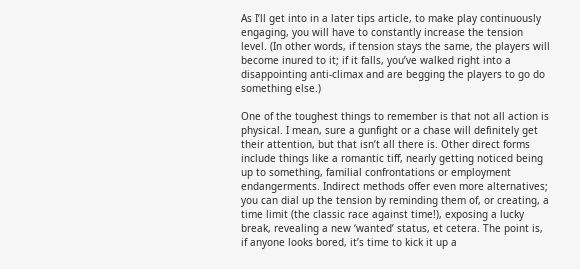As I’ll get into in a later tips article, to make play continuously engaging, you will have to constantly increase the tension level. (In other words, if tension stays the same, the players will become inured to it; if it falls, you’ve walked right into a disappointing anti-climax and are begging the players to go do something else.)

One of the toughest things to remember is that not all action is physical. I mean, sure a gunfight or a chase will definitely get their attention, but that isn’t all there is. Other direct forms include things like a romantic tiff, nearly getting noticed being up to something, familial confrontations or employment endangerments. Indirect methods offer even more alternatives; you can dial up the tension by reminding them of, or creating, a time limit (the classic race against time!), exposing a lucky break, revealing a new ‘wanted’ status, et cetera. The point is, if anyone looks bored, it’s time to kick it up a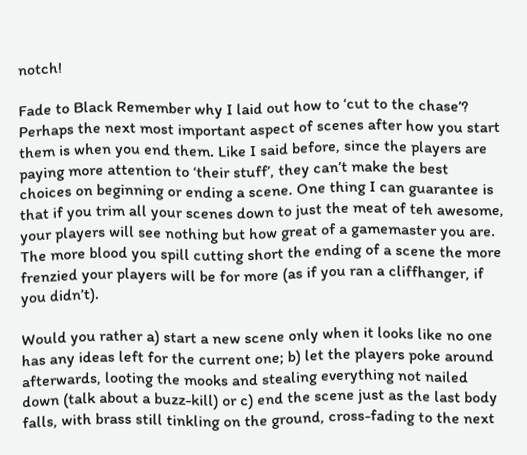notch!

Fade to Black Remember why I laid out how to ‘cut to the chase’? Perhaps the next most important aspect of scenes after how you start them is when you end them. Like I said before, since the players are paying more attention to ‘their stuff’, they can’t make the best choices on beginning or ending a scene. One thing I can guarantee is that if you trim all your scenes down to just the meat of teh awesome, your players will see nothing but how great of a gamemaster you are. The more blood you spill cutting short the ending of a scene the more frenzied your players will be for more (as if you ran a cliffhanger, if you didn’t).

Would you rather a) start a new scene only when it looks like no one has any ideas left for the current one; b) let the players poke around afterwards, looting the mooks and stealing everything not nailed down (talk about a buzz-kill) or c) end the scene just as the last body falls, with brass still tinkling on the ground, cross-fading to the next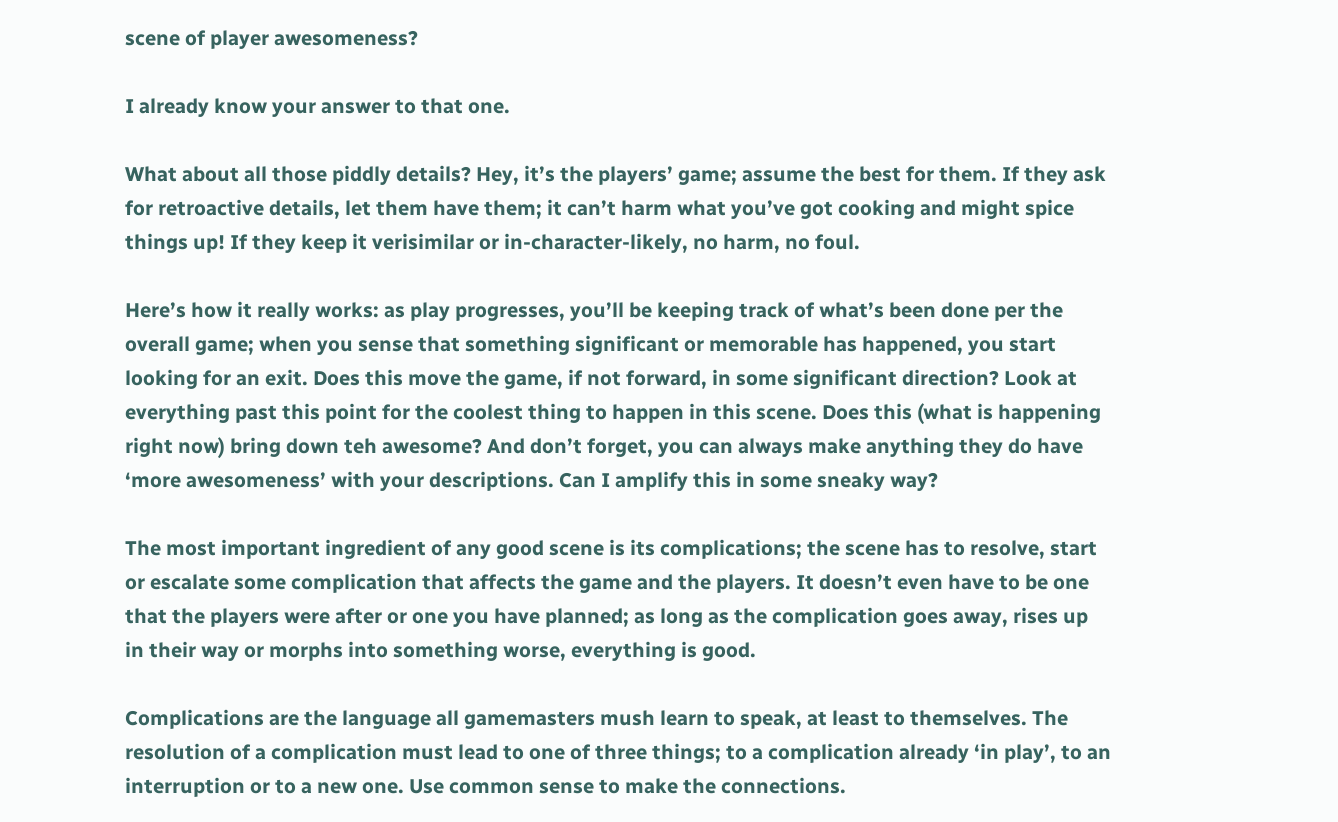scene of player awesomeness?

I already know your answer to that one.

What about all those piddly details? Hey, it’s the players’ game; assume the best for them. If they ask for retroactive details, let them have them; it can’t harm what you’ve got cooking and might spice things up! If they keep it verisimilar or in-character-likely, no harm, no foul.

Here’s how it really works: as play progresses, you’ll be keeping track of what’s been done per the overall game; when you sense that something significant or memorable has happened, you start looking for an exit. Does this move the game, if not forward, in some significant direction? Look at everything past this point for the coolest thing to happen in this scene. Does this (what is happening right now) bring down teh awesome? And don’t forget, you can always make anything they do have ‘more awesomeness’ with your descriptions. Can I amplify this in some sneaky way?

The most important ingredient of any good scene is its complications; the scene has to resolve, start or escalate some complication that affects the game and the players. It doesn’t even have to be one that the players were after or one you have planned; as long as the complication goes away, rises up in their way or morphs into something worse, everything is good.

Complications are the language all gamemasters mush learn to speak, at least to themselves. The resolution of a complication must lead to one of three things; to a complication already ‘in play’, to an interruption or to a new one. Use common sense to make the connections.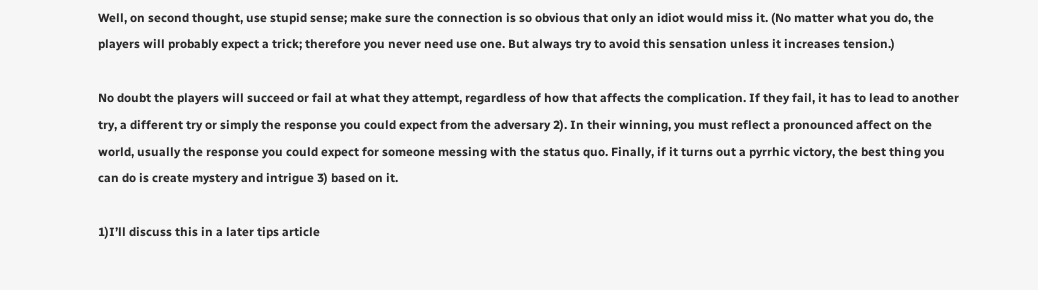Well, on second thought, use stupid sense; make sure the connection is so obvious that only an idiot would miss it. (No matter what you do, the players will probably expect a trick; therefore you never need use one. But always try to avoid this sensation unless it increases tension.)

No doubt the players will succeed or fail at what they attempt, regardless of how that affects the complication. If they fail, it has to lead to another try, a different try or simply the response you could expect from the adversary 2). In their winning, you must reflect a pronounced affect on the world, usually the response you could expect for someone messing with the status quo. Finally, if it turns out a pyrrhic victory, the best thing you can do is create mystery and intrigue 3) based on it.

1)I’ll discuss this in a later tips article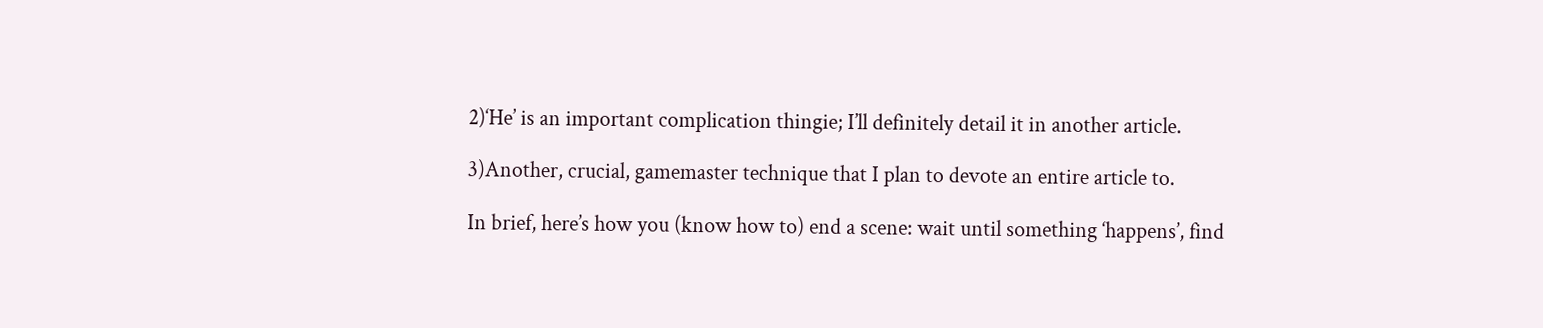2)‘He’ is an important complication thingie; I’ll definitely detail it in another article.

3)Another, crucial, gamemaster technique that I plan to devote an entire article to.

In brief, here’s how you (know how to) end a scene: wait until something ‘happens’, find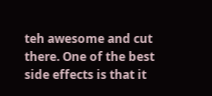teh awesome and cut there. One of the best side effects is that it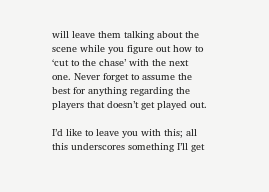will leave them talking about the scene while you figure out how to ‘cut to the chase’ with the next one. Never forget to assume the best for anything regarding the players that doesn’t get played out.

I’d like to leave you with this; all this underscores something I’ll get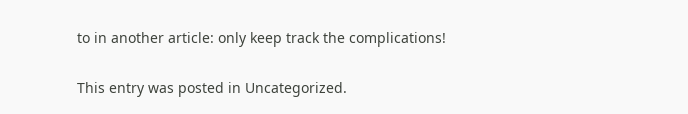to in another article: only keep track the complications!

This entry was posted in Uncategorized.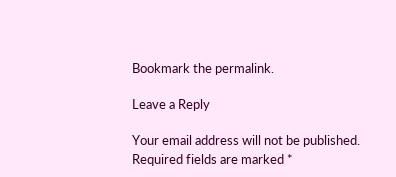Bookmark the permalink.

Leave a Reply

Your email address will not be published. Required fields are marked *